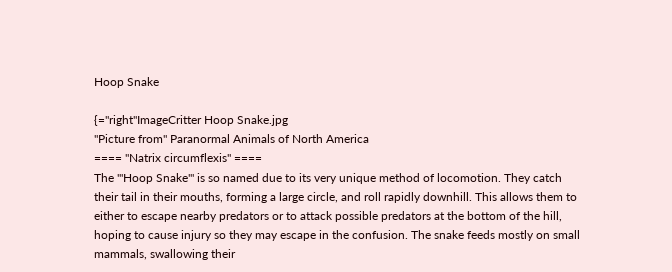Hoop Snake

{="right"ImageCritter Hoop Snake.jpg
''Picture from'' Paranormal Animals of North America
==== ''Natrix circumflexis'' ====
The '''Hoop Snake''' is so named due to its very unique method of locomotion. They catch their tail in their mouths, forming a large circle, and roll rapidly downhill. This allows them to either to escape nearby predators or to attack possible predators at the bottom of the hill, hoping to cause injury so they may escape in the confusion. The snake feeds mostly on small mammals, swallowing their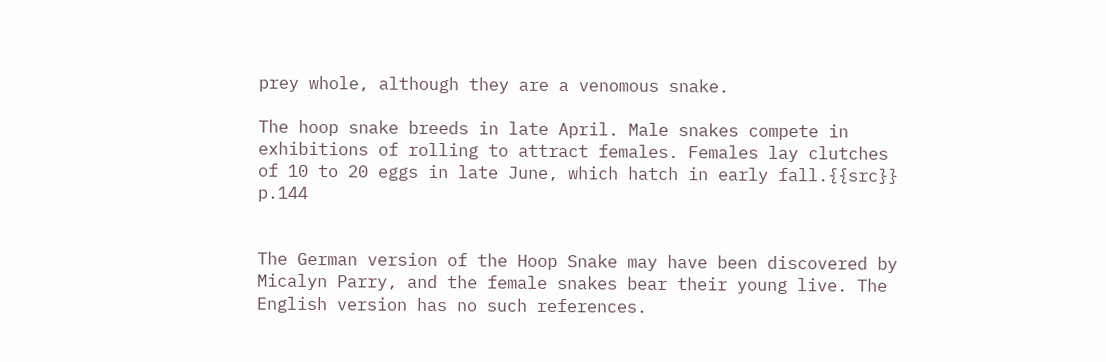prey whole, although they are a venomous snake.

The hoop snake breeds in late April. Male snakes compete in exhibitions of rolling to attract females. Females lay clutches of 10 to 20 eggs in late June, which hatch in early fall.{{src}} p.144


The German version of the Hoop Snake may have been discovered by Micalyn Parry, and the female snakes bear their young live. The English version has no such references.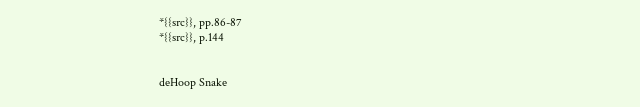*{{src}}, pp.86-87
*{{src}}, p.144


deHoop Snake